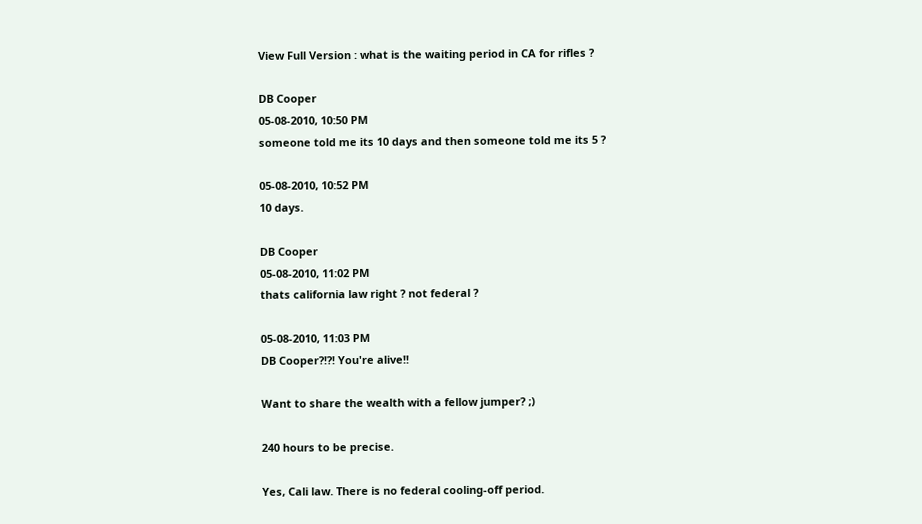View Full Version : what is the waiting period in CA for rifles ?

DB Cooper
05-08-2010, 10:50 PM
someone told me its 10 days and then someone told me its 5 ?

05-08-2010, 10:52 PM
10 days.

DB Cooper
05-08-2010, 11:02 PM
thats california law right ? not federal ?

05-08-2010, 11:03 PM
DB Cooper?!?! You're alive!!

Want to share the wealth with a fellow jumper? ;)

240 hours to be precise.

Yes, Cali law. There is no federal cooling-off period.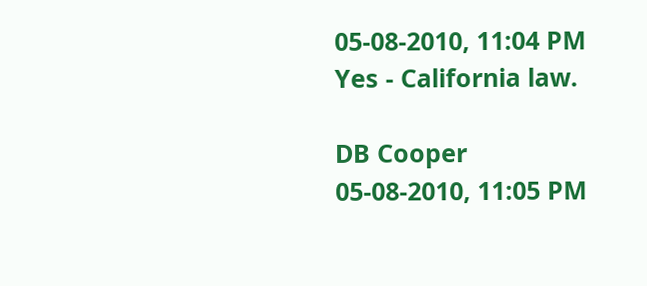05-08-2010, 11:04 PM
Yes - California law.

DB Cooper
05-08-2010, 11:05 PM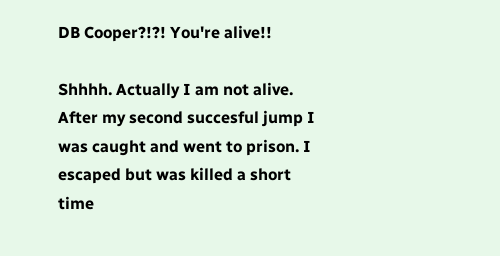DB Cooper?!?! You're alive!!

Shhhh. Actually I am not alive. After my second succesful jump I was caught and went to prison. I escaped but was killed a short time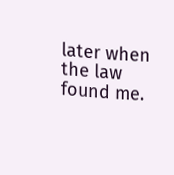later when the law found me.